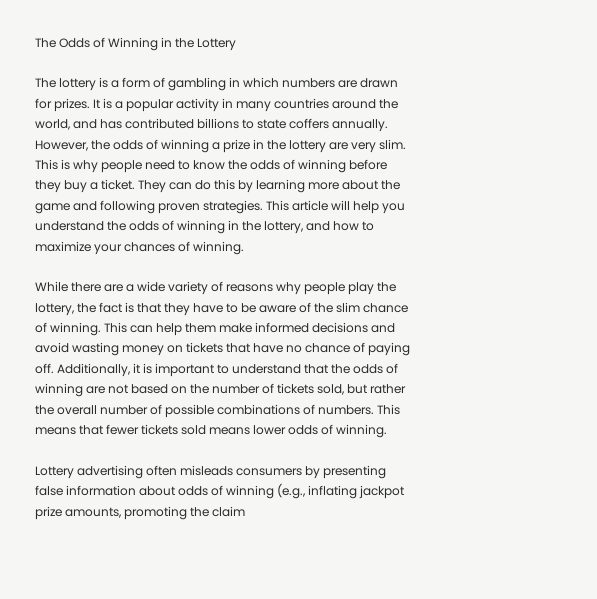The Odds of Winning in the Lottery

The lottery is a form of gambling in which numbers are drawn for prizes. It is a popular activity in many countries around the world, and has contributed billions to state coffers annually. However, the odds of winning a prize in the lottery are very slim. This is why people need to know the odds of winning before they buy a ticket. They can do this by learning more about the game and following proven strategies. This article will help you understand the odds of winning in the lottery, and how to maximize your chances of winning.

While there are a wide variety of reasons why people play the lottery, the fact is that they have to be aware of the slim chance of winning. This can help them make informed decisions and avoid wasting money on tickets that have no chance of paying off. Additionally, it is important to understand that the odds of winning are not based on the number of tickets sold, but rather the overall number of possible combinations of numbers. This means that fewer tickets sold means lower odds of winning.

Lottery advertising often misleads consumers by presenting false information about odds of winning (e.g., inflating jackpot prize amounts, promoting the claim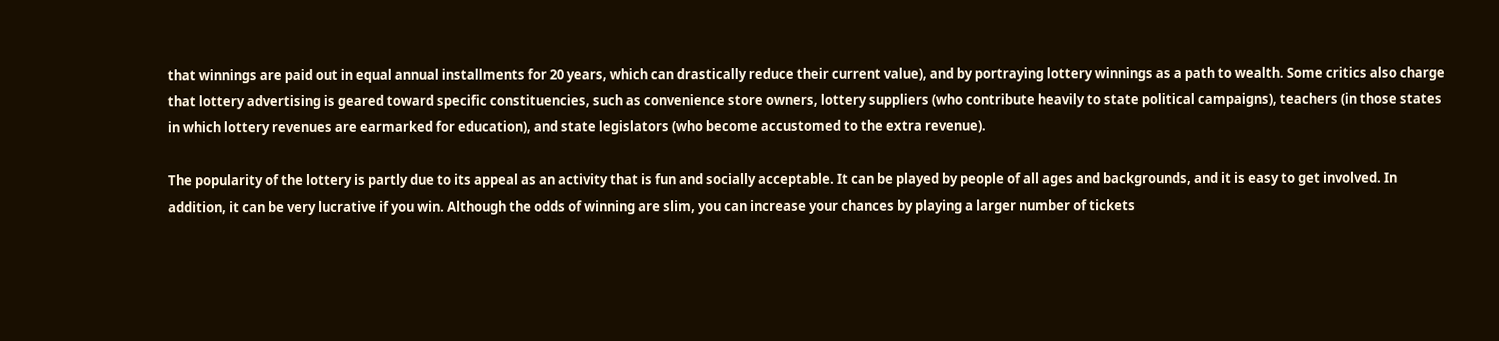that winnings are paid out in equal annual installments for 20 years, which can drastically reduce their current value), and by portraying lottery winnings as a path to wealth. Some critics also charge that lottery advertising is geared toward specific constituencies, such as convenience store owners, lottery suppliers (who contribute heavily to state political campaigns), teachers (in those states in which lottery revenues are earmarked for education), and state legislators (who become accustomed to the extra revenue).

The popularity of the lottery is partly due to its appeal as an activity that is fun and socially acceptable. It can be played by people of all ages and backgrounds, and it is easy to get involved. In addition, it can be very lucrative if you win. Although the odds of winning are slim, you can increase your chances by playing a larger number of tickets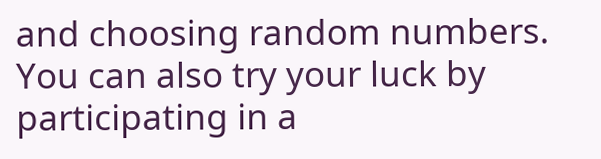and choosing random numbers. You can also try your luck by participating in a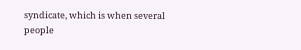syndicate, which is when several people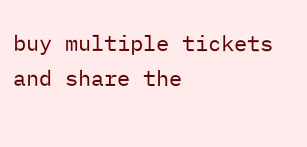buy multiple tickets and share the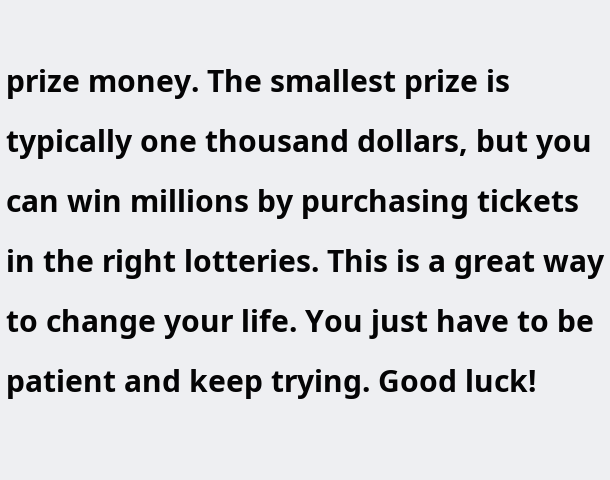prize money. The smallest prize is typically one thousand dollars, but you can win millions by purchasing tickets in the right lotteries. This is a great way to change your life. You just have to be patient and keep trying. Good luck!